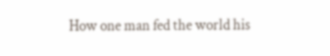How one man fed the world his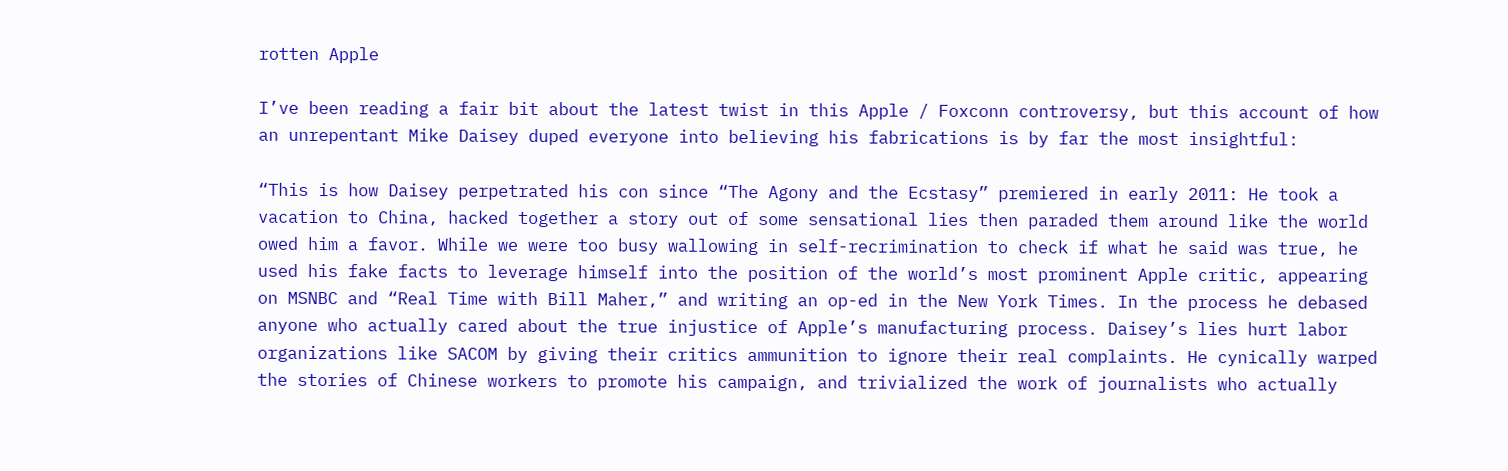rotten Apple

I’ve been reading a fair bit about the latest twist in this Apple / Foxconn controversy, but this account of how an unrepentant Mike Daisey duped everyone into believing his fabrications is by far the most insightful:

“This is how Daisey perpetrated his con since “The Agony and the Ecstasy” premiered in early 2011: He took a vacation to China, hacked together a story out of some sensational lies then paraded them around like the world owed him a favor. While we were too busy wallowing in self-recrimination to check if what he said was true, he used his fake facts to leverage himself into the position of the world’s most prominent Apple critic, appearing on MSNBC and “Real Time with Bill Maher,” and writing an op-ed in the New York Times. In the process he debased anyone who actually cared about the true injustice of Apple’s manufacturing process. Daisey’s lies hurt labor organizations like SACOM by giving their critics ammunition to ignore their real complaints. He cynically warped the stories of Chinese workers to promote his campaign, and trivialized the work of journalists who actually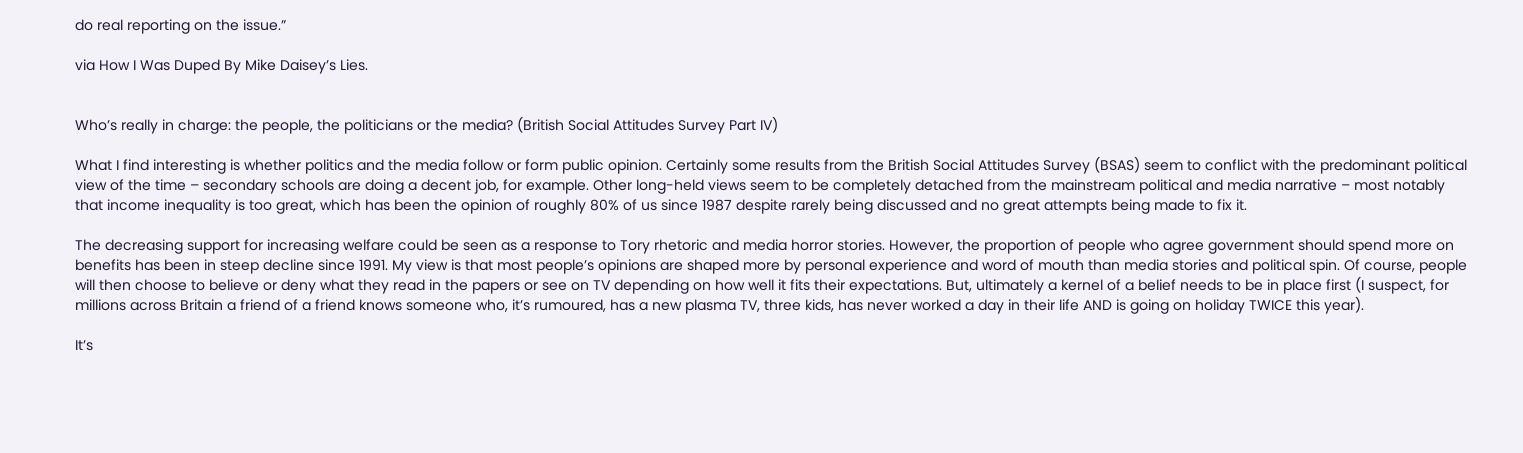do real reporting on the issue.”

via How I Was Duped By Mike Daisey’s Lies.


Who’s really in charge: the people, the politicians or the media? (British Social Attitudes Survey Part IV)

What I find interesting is whether politics and the media follow or form public opinion. Certainly some results from the British Social Attitudes Survey (BSAS) seem to conflict with the predominant political view of the time – secondary schools are doing a decent job, for example. Other long-held views seem to be completely detached from the mainstream political and media narrative – most notably that income inequality is too great, which has been the opinion of roughly 80% of us since 1987 despite rarely being discussed and no great attempts being made to fix it.

The decreasing support for increasing welfare could be seen as a response to Tory rhetoric and media horror stories. However, the proportion of people who agree government should spend more on benefits has been in steep decline since 1991. My view is that most people’s opinions are shaped more by personal experience and word of mouth than media stories and political spin. Of course, people will then choose to believe or deny what they read in the papers or see on TV depending on how well it fits their expectations. But, ultimately a kernel of a belief needs to be in place first (I suspect, for millions across Britain a friend of a friend knows someone who, it’s rumoured, has a new plasma TV, three kids, has never worked a day in their life AND is going on holiday TWICE this year).

It’s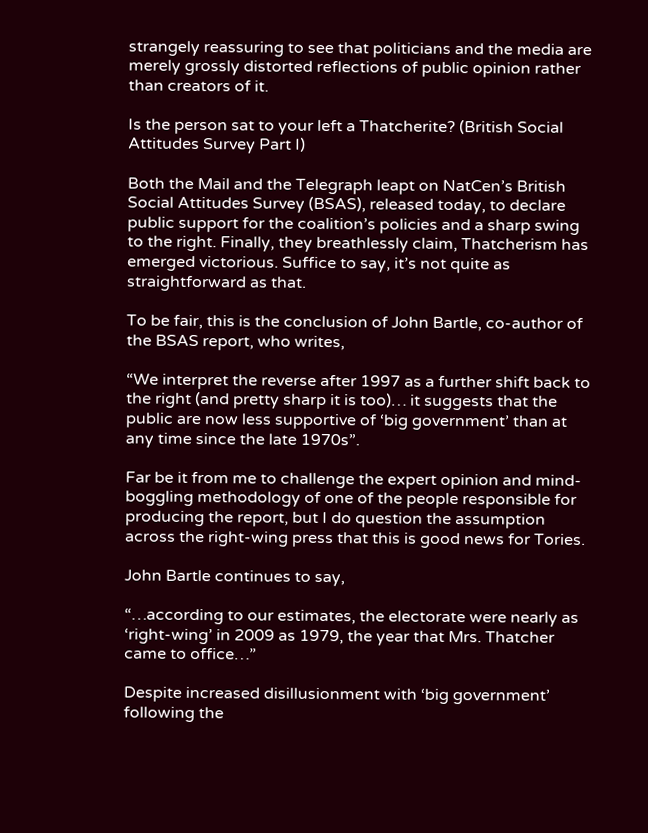strangely reassuring to see that politicians and the media are merely grossly distorted reflections of public opinion rather than creators of it.

Is the person sat to your left a Thatcherite? (British Social Attitudes Survey Part I)

Both the Mail and the Telegraph leapt on NatCen’s British Social Attitudes Survey (BSAS), released today, to declare public support for the coalition’s policies and a sharp swing to the right. Finally, they breathlessly claim, Thatcherism has emerged victorious. Suffice to say, it’s not quite as straightforward as that.

To be fair, this is the conclusion of John Bartle, co-author of the BSAS report, who writes,

“We interpret the reverse after 1997 as a further shift back to the right (and pretty sharp it is too)… it suggests that the public are now less supportive of ‘big government’ than at any time since the late 1970s”.

Far be it from me to challenge the expert opinion and mind-boggling methodology of one of the people responsible for producing the report, but I do question the assumption across the right-wing press that this is good news for Tories.

John Bartle continues to say,

“…according to our estimates, the electorate were nearly as ‘right-wing’ in 2009 as 1979, the year that Mrs. Thatcher came to office…”

Despite increased disillusionment with ‘big government’ following the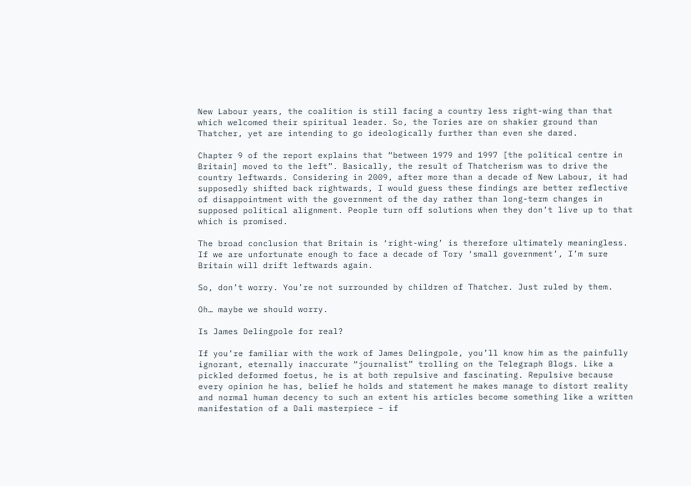New Labour years, the coalition is still facing a country less right-wing than that which welcomed their spiritual leader. So, the Tories are on shakier ground than Thatcher, yet are intending to go ideologically further than even she dared.

Chapter 9 of the report explains that “between 1979 and 1997 [the political centre in Britain] moved to the left”. Basically, the result of Thatcherism was to drive the country leftwards. Considering in 2009, after more than a decade of New Labour, it had supposedly shifted back rightwards, I would guess these findings are better reflective of disappointment with the government of the day rather than long-term changes in supposed political alignment. People turn off solutions when they don’t live up to that which is promised.

The broad conclusion that Britain is ‘right-wing’ is therefore ultimately meaningless. If we are unfortunate enough to face a decade of Tory ‘small government’, I’m sure Britain will drift leftwards again.

So, don’t worry. You’re not surrounded by children of Thatcher. Just ruled by them.

Oh… maybe we should worry.

Is James Delingpole for real?

If you’re familiar with the work of James Delingpole, you’ll know him as the painfully ignorant, eternally inaccurate “journalist” trolling on the Telegraph Blogs. Like a pickled deformed foetus, he is at both repulsive and fascinating. Repulsive because every opinion he has, belief he holds and statement he makes manage to distort reality and normal human decency to such an extent his articles become something like a written manifestation of a Dali masterpiece – if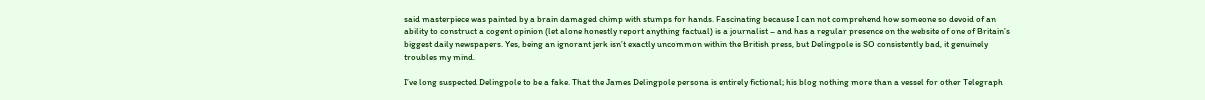said masterpiece was painted by a brain damaged chimp with stumps for hands. Fascinating because I can not comprehend how someone so devoid of an ability to construct a cogent opinion (let alone honestly report anything factual) is a journalist – and has a regular presence on the website of one of Britain’s biggest daily newspapers. Yes, being an ignorant jerk isn’t exactly uncommon within the British press, but Delingpole is SO consistently bad, it genuinely troubles my mind.

I’ve long suspected Delingpole to be a fake. That the James Delingpole persona is entirely fictional; his blog nothing more than a vessel for other Telegraph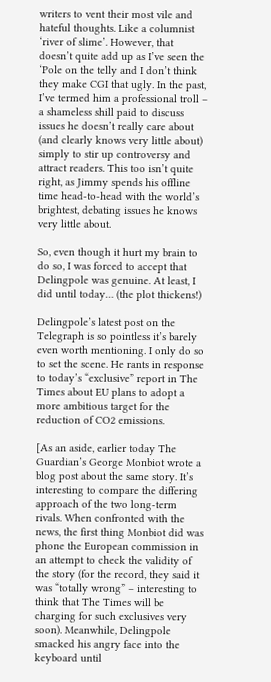writers to vent their most vile and hateful thoughts. Like a columnist ‘river of slime’. However, that doesn’t quite add up as I’ve seen the ‘Pole on the telly and I don’t think they make CGI that ugly. In the past, I’ve termed him a professional troll – a shameless shill paid to discuss issues he doesn’t really care about (and clearly knows very little about) simply to stir up controversy and attract readers. This too isn’t quite right, as Jimmy spends his offline time head-to-head with the world’s brightest, debating issues he knows very little about.

So, even though it hurt my brain to do so, I was forced to accept that Delingpole was genuine. At least, I did until today… (the plot thickens!)

Delingpole’s latest post on the Telegraph is so pointless it’s barely even worth mentioning. I only do so to set the scene. He rants in response to today’s “exclusive” report in The Times about EU plans to adopt a more ambitious target for the reduction of CO2 emissions.

[As an aside, earlier today The Guardian’s George Monbiot wrote a blog post about the same story. It’s interesting to compare the differing approach of the two long-term rivals. When confronted with the news, the first thing Monbiot did was phone the European commission in an attempt to check the validity of the story (for the record, they said it was “totally wrong” – interesting to think that The Times will be charging for such exclusives very soon). Meanwhile, Delingpole smacked his angry face into the keyboard until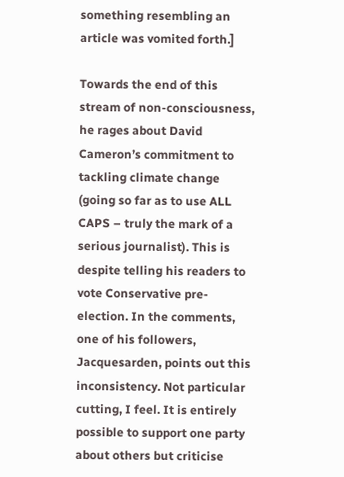something resembling an article was vomited forth.]

Towards the end of this stream of non-consciousness, he rages about David Cameron’s commitment to tackling climate change (going so far as to use ALL CAPS – truly the mark of a serious journalist). This is despite telling his readers to vote Conservative pre-election. In the comments, one of his followers, Jacquesarden, points out this inconsistency. Not particular cutting, I feel. It is entirely possible to support one party about others but criticise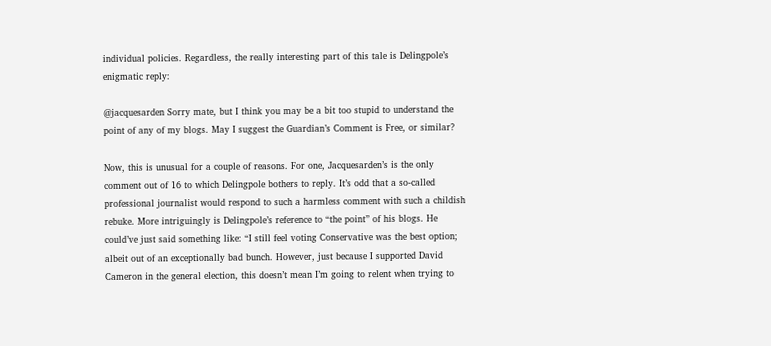individual policies. Regardless, the really interesting part of this tale is Delingpole’s enigmatic reply:

@jacquesarden Sorry mate, but I think you may be a bit too stupid to understand the point of any of my blogs. May I suggest the Guardian’s Comment is Free, or similar?

Now, this is unusual for a couple of reasons. For one, Jacquesarden’s is the only comment out of 16 to which Delingpole bothers to reply. It’s odd that a so-called professional journalist would respond to such a harmless comment with such a childish rebuke. More intriguingly is Delingpole’s reference to “the point” of his blogs. He could’ve just said something like: “I still feel voting Conservative was the best option; albeit out of an exceptionally bad bunch. However, just because I supported David Cameron in the general election, this doesn’t mean I’m going to relent when trying to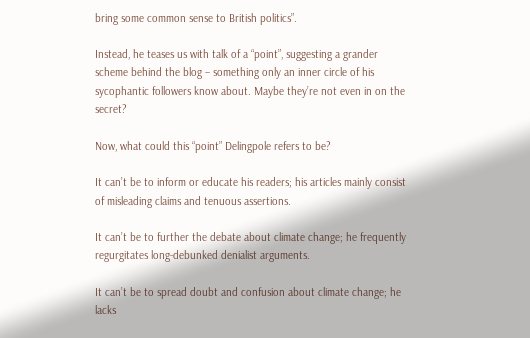bring some common sense to British politics”.

Instead, he teases us with talk of a “point”, suggesting a grander scheme behind the blog – something only an inner circle of his sycophantic followers know about. Maybe they’re not even in on the secret?

Now, what could this “point” Delingpole refers to be?

It can’t be to inform or educate his readers; his articles mainly consist of misleading claims and tenuous assertions.

It can’t be to further the debate about climate change; he frequently regurgitates long-debunked denialist arguments.

It can’t be to spread doubt and confusion about climate change; he lacks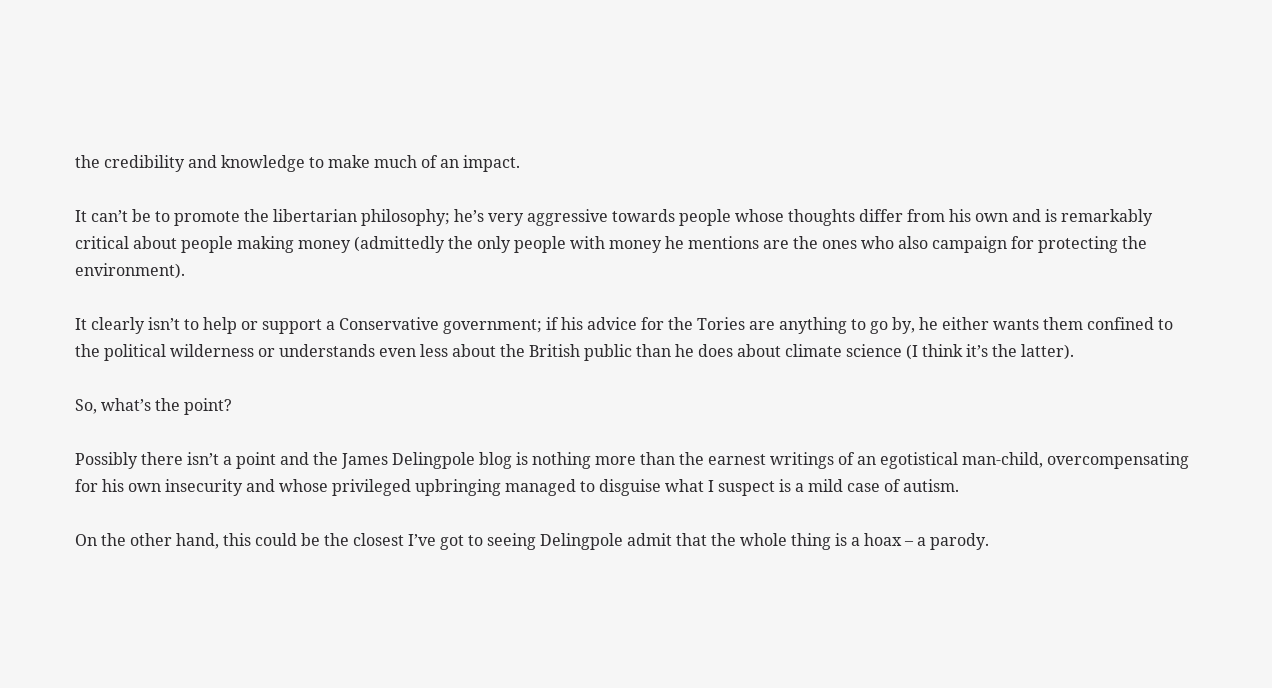the credibility and knowledge to make much of an impact.

It can’t be to promote the libertarian philosophy; he’s very aggressive towards people whose thoughts differ from his own and is remarkably critical about people making money (admittedly the only people with money he mentions are the ones who also campaign for protecting the environment).

It clearly isn’t to help or support a Conservative government; if his advice for the Tories are anything to go by, he either wants them confined to the political wilderness or understands even less about the British public than he does about climate science (I think it’s the latter).

So, what’s the point?

Possibly there isn’t a point and the James Delingpole blog is nothing more than the earnest writings of an egotistical man-child, overcompensating for his own insecurity and whose privileged upbringing managed to disguise what I suspect is a mild case of autism.

On the other hand, this could be the closest I’ve got to seeing Delingpole admit that the whole thing is a hoax – a parody.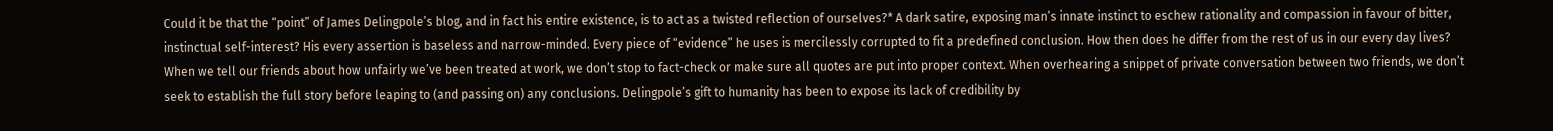Could it be that the “point” of James Delingpole’s blog, and in fact his entire existence, is to act as a twisted reflection of ourselves?* A dark satire, exposing man’s innate instinct to eschew rationality and compassion in favour of bitter, instinctual self-interest? His every assertion is baseless and narrow-minded. Every piece of “evidence” he uses is mercilessly corrupted to fit a predefined conclusion. How then does he differ from the rest of us in our every day lives? When we tell our friends about how unfairly we’ve been treated at work, we don’t stop to fact-check or make sure all quotes are put into proper context. When overhearing a snippet of private conversation between two friends, we don’t seek to establish the full story before leaping to (and passing on) any conclusions. Delingpole’s gift to humanity has been to expose its lack of credibility by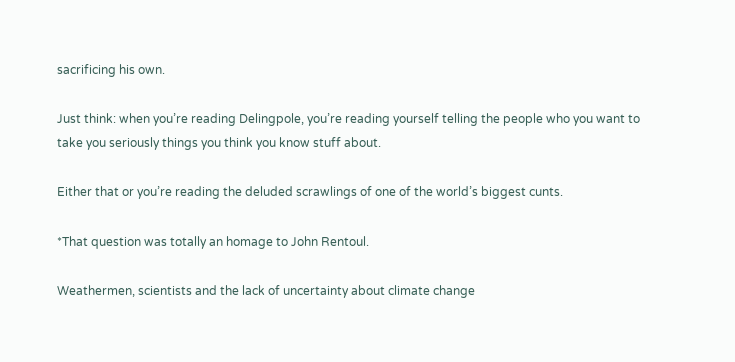sacrificing his own.

Just think: when you’re reading Delingpole, you’re reading yourself telling the people who you want to take you seriously things you think you know stuff about.

Either that or you’re reading the deluded scrawlings of one of the world’s biggest cunts.

*That question was totally an homage to John Rentoul.

Weathermen, scientists and the lack of uncertainty about climate change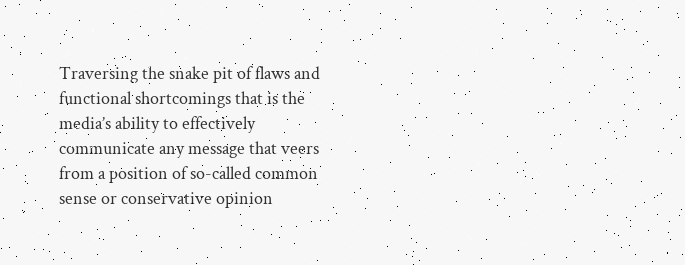Traversing the snake pit of flaws and functional shortcomings that is the media’s ability to effectively communicate any message that veers from a position of so-called common sense or conservative opinion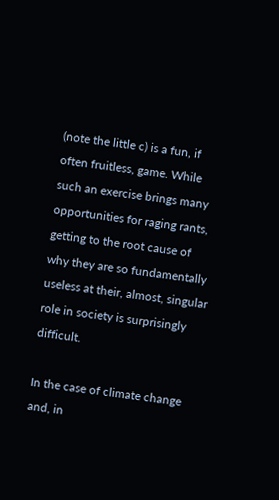(note the little c) is a fun, if often fruitless, game. While such an exercise brings many opportunities for raging rants, getting to the root cause of why they are so fundamentally useless at their, almost, singular role in society is surprisingly difficult.

In the case of climate change and, in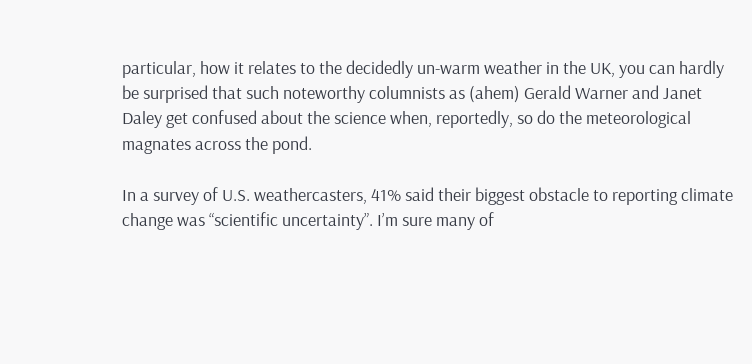particular, how it relates to the decidedly un-warm weather in the UK, you can hardly be surprised that such noteworthy columnists as (ahem) Gerald Warner and Janet Daley get confused about the science when, reportedly, so do the meteorological magnates across the pond.

In a survey of U.S. weathercasters, 41% said their biggest obstacle to reporting climate change was “scientific uncertainty”. I’m sure many of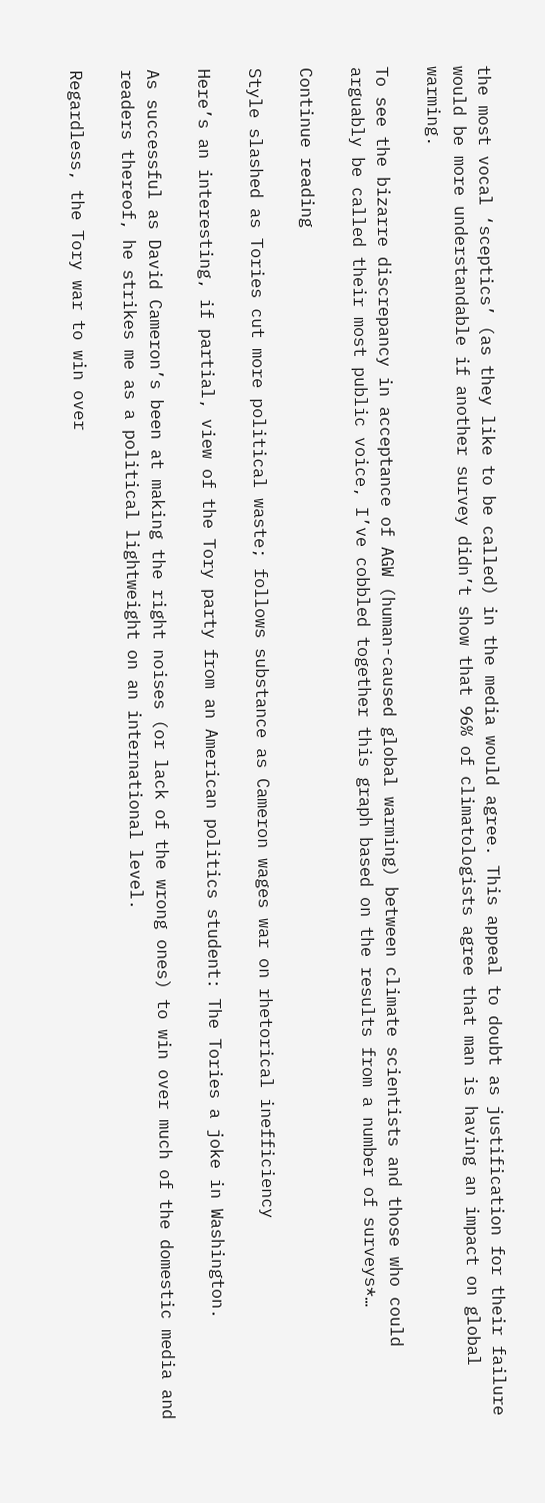the most vocal ‘sceptics’ (as they like to be called) in the media would agree. This appeal to doubt as justification for their failure would be more understandable if another survey didn’t show that 96% of climatologists agree that man is having an impact on global warming.

To see the bizarre discrepancy in acceptance of AGW (human-caused global warming) between climate scientists and those who could arguably be called their most public voice, I’ve cobbled together this graph based on the results from a number of surveys*…

Continue reading

Style slashed as Tories cut more political waste; follows substance as Cameron wages war on rhetorical inefficiency

Here’s an interesting, if partial, view of the Tory party from an American politics student: The Tories a joke in Washington.

As successful as David Cameron’s been at making the right noises (or lack of the wrong ones) to win over much of the domestic media and readers thereof, he strikes me as a political lightweight on an international level.

Regardless, the Tory war to win over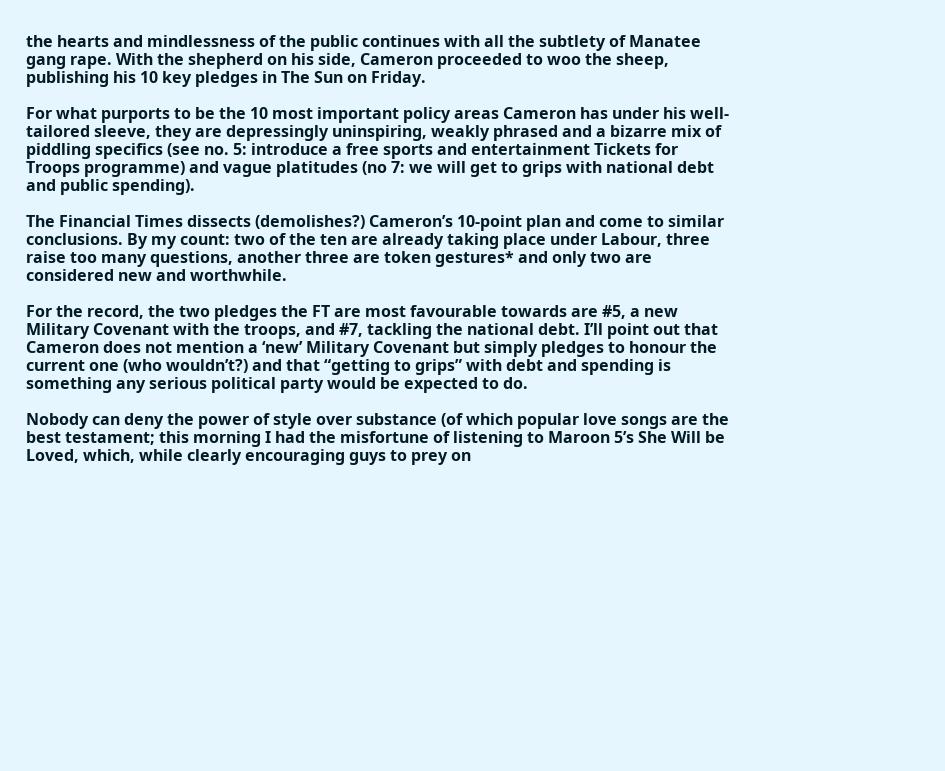the hearts and mindlessness of the public continues with all the subtlety of Manatee gang rape. With the shepherd on his side, Cameron proceeded to woo the sheep, publishing his 10 key pledges in The Sun on Friday.

For what purports to be the 10 most important policy areas Cameron has under his well-tailored sleeve, they are depressingly uninspiring, weakly phrased and a bizarre mix of piddling specifics (see no. 5: introduce a free sports and entertainment Tickets for Troops programme) and vague platitudes (no 7: we will get to grips with national debt and public spending).

The Financial Times dissects (demolishes?) Cameron’s 10-point plan and come to similar conclusions. By my count: two of the ten are already taking place under Labour, three raise too many questions, another three are token gestures* and only two are considered new and worthwhile.

For the record, the two pledges the FT are most favourable towards are #5, a new Military Covenant with the troops, and #7, tackling the national debt. I’ll point out that Cameron does not mention a ‘new’ Military Covenant but simply pledges to honour the current one (who wouldn’t?) and that “getting to grips” with debt and spending is something any serious political party would be expected to do.

Nobody can deny the power of style over substance (of which popular love songs are the best testament; this morning I had the misfortune of listening to Maroon 5’s She Will be Loved, which, while clearly encouraging guys to prey on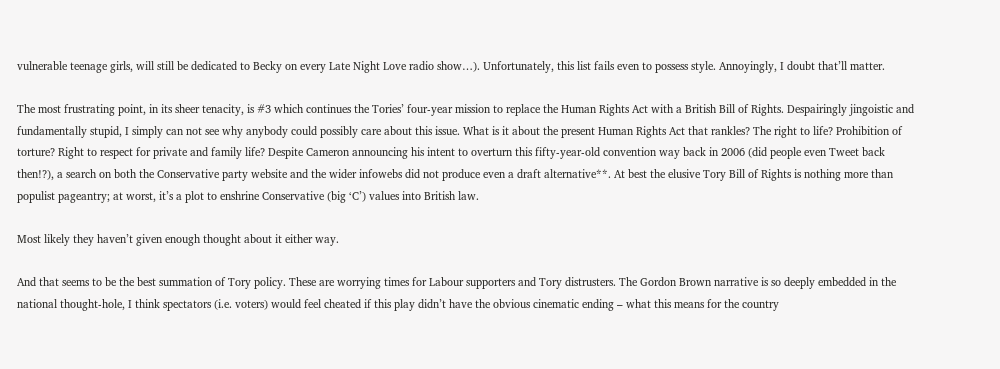vulnerable teenage girls, will still be dedicated to Becky on every Late Night Love radio show…). Unfortunately, this list fails even to possess style. Annoyingly, I doubt that’ll matter.

The most frustrating point, in its sheer tenacity, is #3 which continues the Tories’ four-year mission to replace the Human Rights Act with a British Bill of Rights. Despairingly jingoistic and fundamentally stupid, I simply can not see why anybody could possibly care about this issue. What is it about the present Human Rights Act that rankles? The right to life? Prohibition of torture? Right to respect for private and family life? Despite Cameron announcing his intent to overturn this fifty-year-old convention way back in 2006 (did people even Tweet back then!?), a search on both the Conservative party website and the wider infowebs did not produce even a draft alternative**. At best the elusive Tory Bill of Rights is nothing more than populist pageantry; at worst, it’s a plot to enshrine Conservative (big ‘C’) values into British law.

Most likely they haven’t given enough thought about it either way.

And that seems to be the best summation of Tory policy. These are worrying times for Labour supporters and Tory distrusters. The Gordon Brown narrative is so deeply embedded in the national thought-hole, I think spectators (i.e. voters) would feel cheated if this play didn’t have the obvious cinematic ending – what this means for the country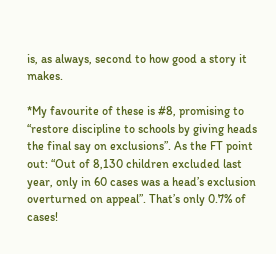is, as always, second to how good a story it makes.

*My favourite of these is #8, promising to “restore discipline to schools by giving heads the final say on exclusions”. As the FT point out: “Out of 8,130 children excluded last year, only in 60 cases was a head’s exclusion overturned on appeal”. That’s only 0.7% of cases!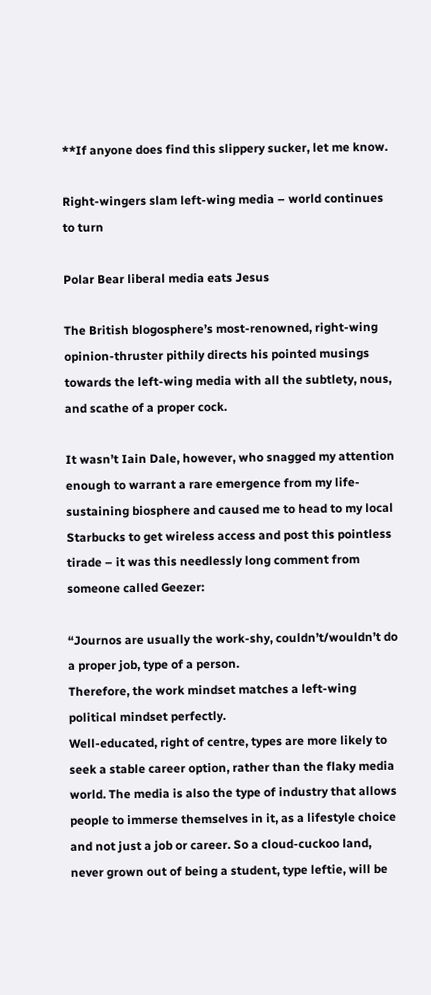**If anyone does find this slippery sucker, let me know.

Right-wingers slam left-wing media – world continues to turn

Polar Bear liberal media eats Jesus

The British blogosphere’s most-renowned, right-wing opinion-thruster pithily directs his pointed musings towards the left-wing media with all the subtlety, nous, and scathe of a proper cock.

It wasn’t Iain Dale, however, who snagged my attention enough to warrant a rare emergence from my life-sustaining biosphere and caused me to head to my local Starbucks to get wireless access and post this pointless tirade – it was this needlessly long comment from someone called Geezer:

“Journos are usually the work-shy, couldn’t/wouldn’t do a proper job, type of a person.
Therefore, the work mindset matches a left-wing political mindset perfectly.
Well-educated, right of centre, types are more likely to seek a stable career option, rather than the flaky media world. The media is also the type of industry that allows people to immerse themselves in it, as a lifestyle choice and not just a job or career. So a cloud-cuckoo land, never grown out of being a student, type leftie, will be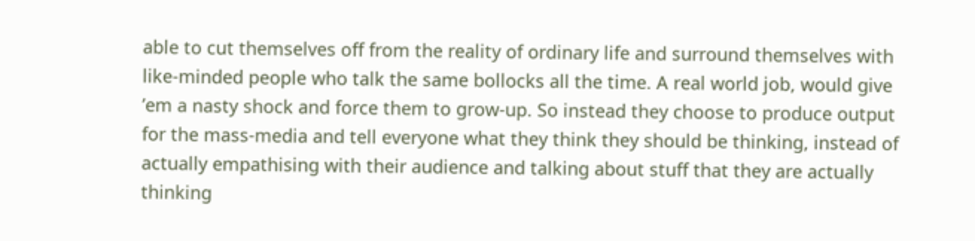able to cut themselves off from the reality of ordinary life and surround themselves with like-minded people who talk the same bollocks all the time. A real world job, would give ’em a nasty shock and force them to grow-up. So instead they choose to produce output for the mass-media and tell everyone what they think they should be thinking, instead of actually empathising with their audience and talking about stuff that they are actually thinking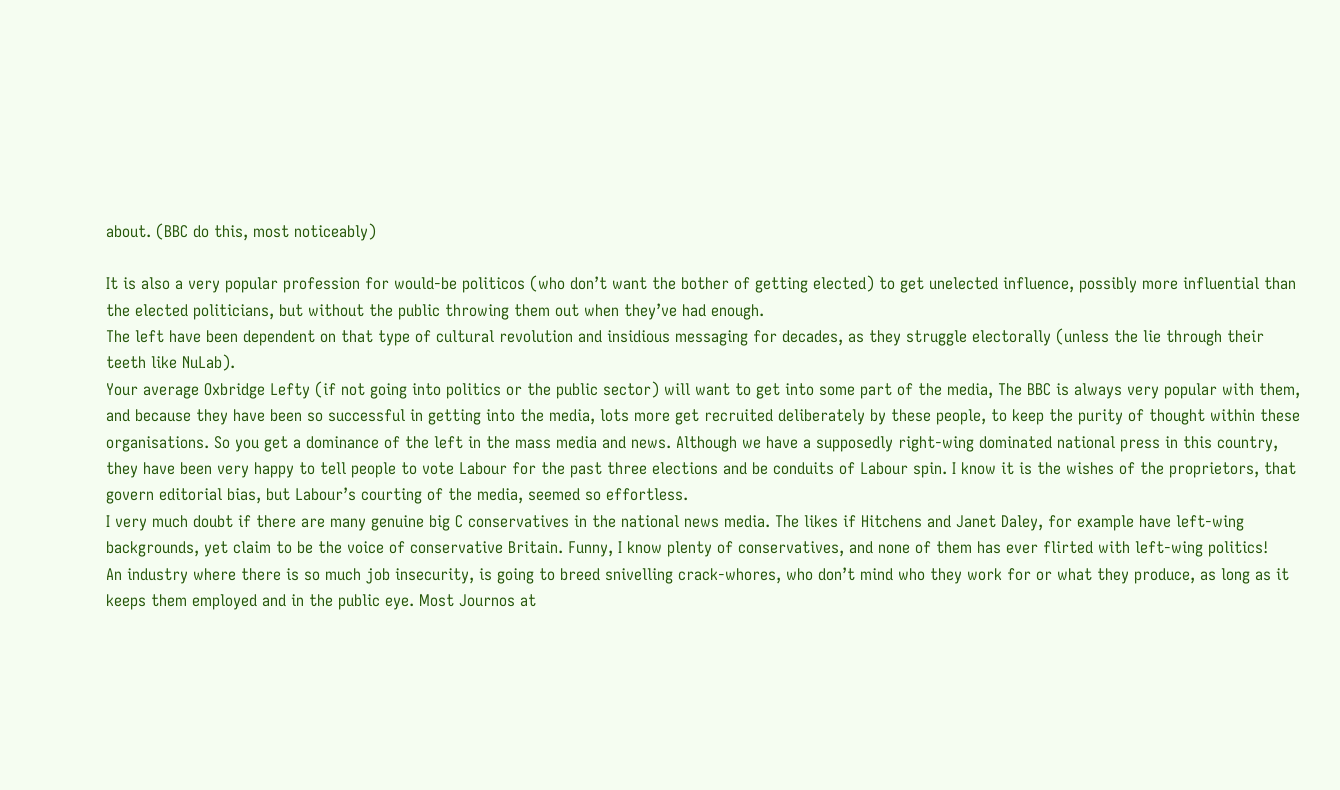about. (BBC do this, most noticeably)

It is also a very popular profession for would-be politicos (who don’t want the bother of getting elected) to get unelected influence, possibly more influential than the elected politicians, but without the public throwing them out when they’ve had enough.
The left have been dependent on that type of cultural revolution and insidious messaging for decades, as they struggle electorally (unless the lie through their teeth like NuLab).
Your average Oxbridge Lefty (if not going into politics or the public sector) will want to get into some part of the media, The BBC is always very popular with them, and because they have been so successful in getting into the media, lots more get recruited deliberately by these people, to keep the purity of thought within these organisations. So you get a dominance of the left in the mass media and news. Although we have a supposedly right-wing dominated national press in this country, they have been very happy to tell people to vote Labour for the past three elections and be conduits of Labour spin. I know it is the wishes of the proprietors, that govern editorial bias, but Labour’s courting of the media, seemed so effortless.
I very much doubt if there are many genuine big C conservatives in the national news media. The likes if Hitchens and Janet Daley, for example have left-wing backgrounds, yet claim to be the voice of conservative Britain. Funny, I know plenty of conservatives, and none of them has ever flirted with left-wing politics!
An industry where there is so much job insecurity, is going to breed snivelling crack-whores, who don’t mind who they work for or what they produce, as long as it keeps them employed and in the public eye. Most Journos at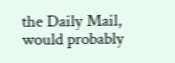the Daily Mail, would probably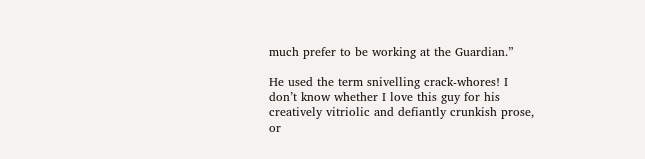much prefer to be working at the Guardian.”

He used the term snivelling crack-whores! I don’t know whether I love this guy for his creatively vitriolic and defiantly crunkish prose, or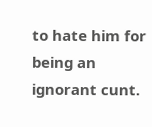to hate him for being an ignorant cunt.